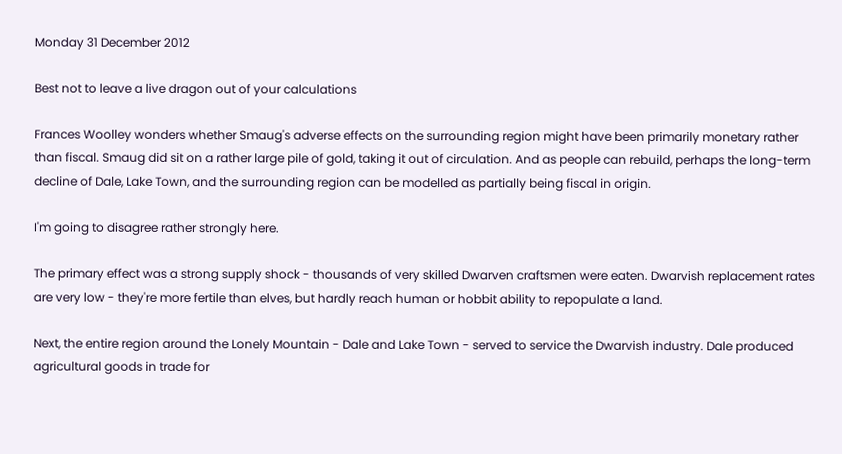Monday 31 December 2012

Best not to leave a live dragon out of your calculations

Frances Woolley wonders whether Smaug's adverse effects on the surrounding region might have been primarily monetary rather than fiscal. Smaug did sit on a rather large pile of gold, taking it out of circulation. And as people can rebuild, perhaps the long-term decline of Dale, Lake Town, and the surrounding region can be modelled as partially being fiscal in origin.

I'm going to disagree rather strongly here.

The primary effect was a strong supply shock - thousands of very skilled Dwarven craftsmen were eaten. Dwarvish replacement rates are very low - they're more fertile than elves, but hardly reach human or hobbit ability to repopulate a land.

Next, the entire region around the Lonely Mountain - Dale and Lake Town - served to service the Dwarvish industry. Dale produced agricultural goods in trade for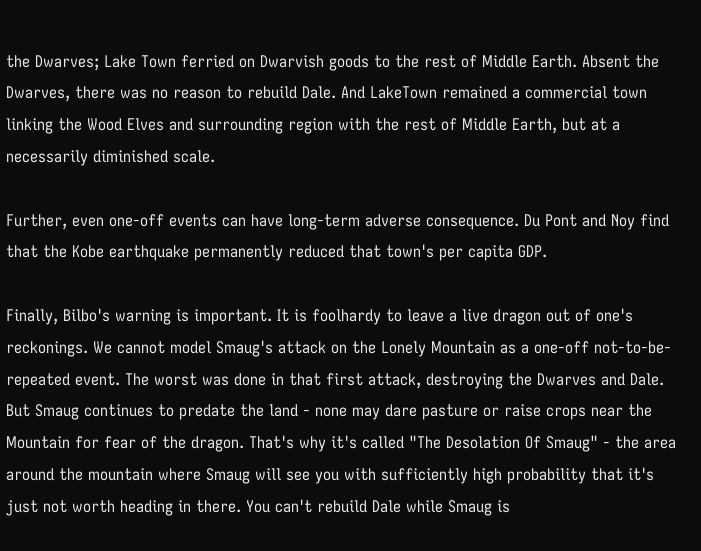the Dwarves; Lake Town ferried on Dwarvish goods to the rest of Middle Earth. Absent the Dwarves, there was no reason to rebuild Dale. And LakeTown remained a commercial town linking the Wood Elves and surrounding region with the rest of Middle Earth, but at a necessarily diminished scale.

Further, even one-off events can have long-term adverse consequence. Du Pont and Noy find that the Kobe earthquake permanently reduced that town's per capita GDP.

Finally, Bilbo's warning is important. It is foolhardy to leave a live dragon out of one's reckonings. We cannot model Smaug's attack on the Lonely Mountain as a one-off not-to-be-repeated event. The worst was done in that first attack, destroying the Dwarves and Dale. But Smaug continues to predate the land - none may dare pasture or raise crops near the Mountain for fear of the dragon. That's why it's called "The Desolation Of Smaug" - the area around the mountain where Smaug will see you with sufficiently high probability that it's just not worth heading in there. You can't rebuild Dale while Smaug is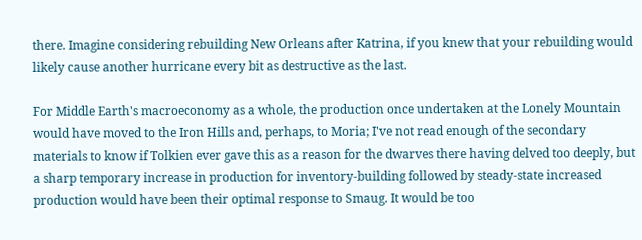there. Imagine considering rebuilding New Orleans after Katrina, if you knew that your rebuilding would likely cause another hurricane every bit as destructive as the last.

For Middle Earth's macroeconomy as a whole, the production once undertaken at the Lonely Mountain would have moved to the Iron Hills and, perhaps, to Moria; I've not read enough of the secondary materials to know if Tolkien ever gave this as a reason for the dwarves there having delved too deeply, but a sharp temporary increase in production for inventory-building followed by steady-state increased production would have been their optimal response to Smaug. It would be too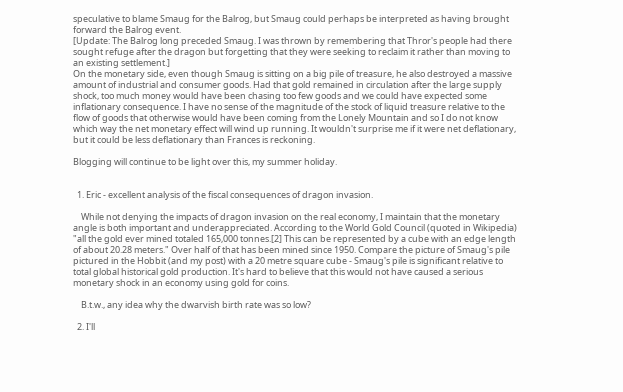speculative to blame Smaug for the Balrog, but Smaug could perhaps be interpreted as having brought forward the Balrog event.
[Update: The Balrog long preceded Smaug. I was thrown by remembering that Thror's people had there sought refuge after the dragon but forgetting that they were seeking to reclaim it rather than moving to an existing settlement.]
On the monetary side, even though Smaug is sitting on a big pile of treasure, he also destroyed a massive amount of industrial and consumer goods. Had that gold remained in circulation after the large supply shock, too much money would have been chasing too few goods and we could have expected some inflationary consequence. I have no sense of the magnitude of the stock of liquid treasure relative to the flow of goods that otherwise would have been coming from the Lonely Mountain and so I do not know which way the net monetary effect will wind up running. It wouldn't surprise me if it were net deflationary, but it could be less deflationary than Frances is reckoning.

Blogging will continue to be light over this, my summer holiday.


  1. Eric - excellent analysis of the fiscal consequences of dragon invasion.

    While not denying the impacts of dragon invasion on the real economy, I maintain that the monetary angle is both important and underappreciated. According to the World Gold Council (quoted in Wikipedia) "all the gold ever mined totaled 165,000 tonnes.[2] This can be represented by a cube with an edge length of about 20.28 meters." Over half of that has been mined since 1950. Compare the picture of Smaug's pile pictured in the Hobbit (and my post) with a 20 metre square cube - Smaug's pile is significant relative to total global historical gold production. It's hard to believe that this would not have caused a serious monetary shock in an economy using gold for coins.

    B.t.w., any idea why the dwarvish birth rate was so low?

  2. I'll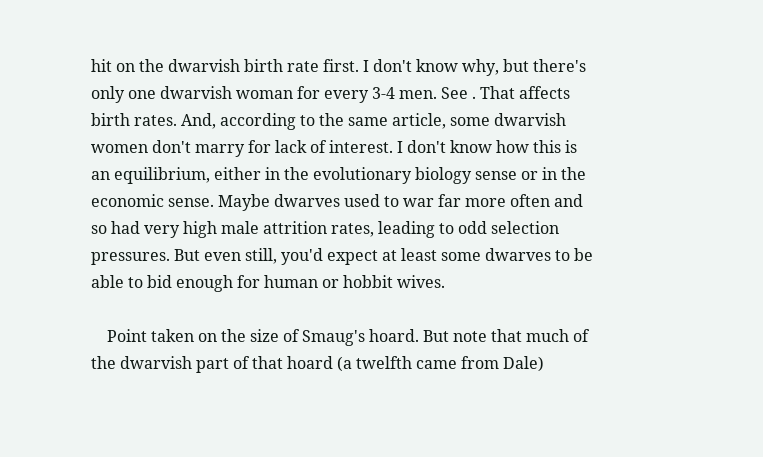hit on the dwarvish birth rate first. I don't know why, but there's only one dwarvish woman for every 3-4 men. See . That affects birth rates. And, according to the same article, some dwarvish women don't marry for lack of interest. I don't know how this is an equilibrium, either in the evolutionary biology sense or in the economic sense. Maybe dwarves used to war far more often and so had very high male attrition rates, leading to odd selection pressures. But even still, you'd expect at least some dwarves to be able to bid enough for human or hobbit wives.

    Point taken on the size of Smaug's hoard. But note that much of the dwarvish part of that hoard (a twelfth came from Dale)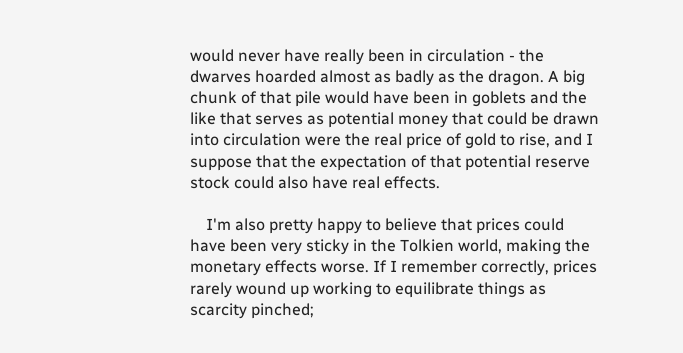would never have really been in circulation - the dwarves hoarded almost as badly as the dragon. A big chunk of that pile would have been in goblets and the like that serves as potential money that could be drawn into circulation were the real price of gold to rise, and I suppose that the expectation of that potential reserve stock could also have real effects.

    I'm also pretty happy to believe that prices could have been very sticky in the Tolkien world, making the monetary effects worse. If I remember correctly, prices rarely wound up working to equilibrate things as scarcity pinched;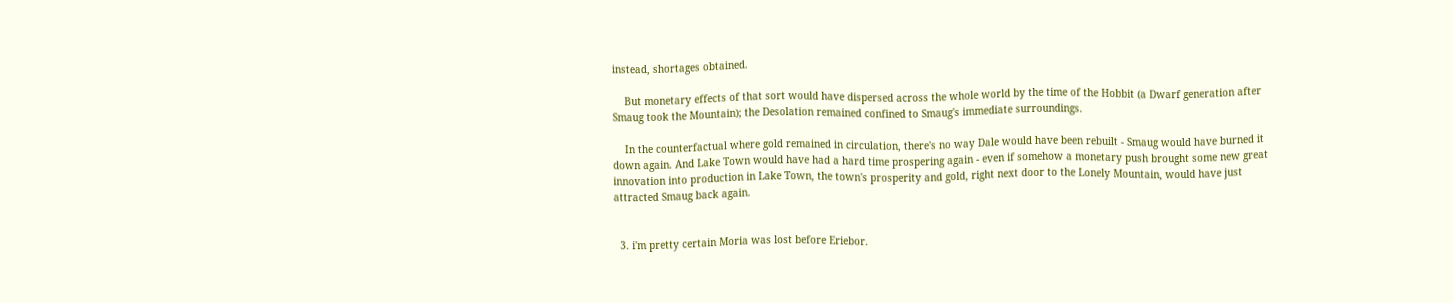instead, shortages obtained.

    But monetary effects of that sort would have dispersed across the whole world by the time of the Hobbit (a Dwarf generation after Smaug took the Mountain); the Desolation remained confined to Smaug's immediate surroundings.

    In the counterfactual where gold remained in circulation, there's no way Dale would have been rebuilt - Smaug would have burned it down again. And Lake Town would have had a hard time prospering again - even if somehow a monetary push brought some new great innovation into production in Lake Town, the town's prosperity and gold, right next door to the Lonely Mountain, would have just attracted Smaug back again.


  3. i'm pretty certain Moria was lost before Eriebor.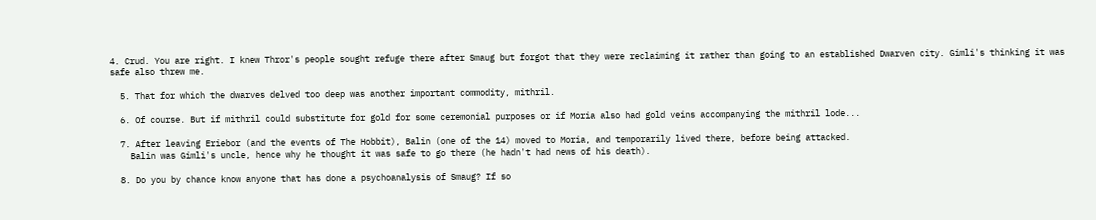4. Crud. You are right. I knew Thror's people sought refuge there after Smaug but forgot that they were reclaiming it rather than going to an established Dwarven city. Gimli's thinking it was safe also threw me.

  5. That for which the dwarves delved too deep was another important commodity, mithril.

  6. Of course. But if mithril could substitute for gold for some ceremonial purposes or if Moria also had gold veins accompanying the mithril lode...

  7. After leaving Eriebor (and the events of The Hobbit), Balin (one of the 14) moved to Moria, and temporarily lived there, before being attacked.
    Balin was Gimli's uncle, hence why he thought it was safe to go there (he hadn't had news of his death).

  8. Do you by chance know anyone that has done a psychoanalysis of Smaug? If so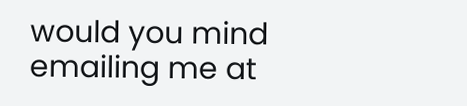would you mind emailing me at